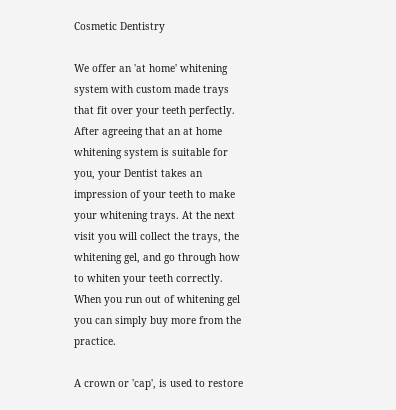Cosmetic Dentistry

We offer an 'at home' whitening system with custom made trays that fit over your teeth perfectly.
After agreeing that an at home whitening system is suitable for you, your Dentist takes an impression of your teeth to make your whitening trays. At the next visit you will collect the trays, the whitening gel, and go through how to whiten your teeth correctly. When you run out of whitening gel you can simply buy more from the practice.

A crown or 'cap', is used to restore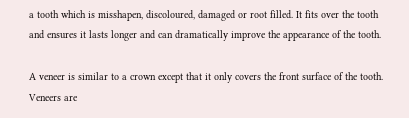a tooth which is misshapen, discoloured, damaged or root filled. It fits over the tooth and ensures it lasts longer and can dramatically improve the appearance of the tooth.

A veneer is similar to a crown except that it only covers the front surface of the tooth. Veneers are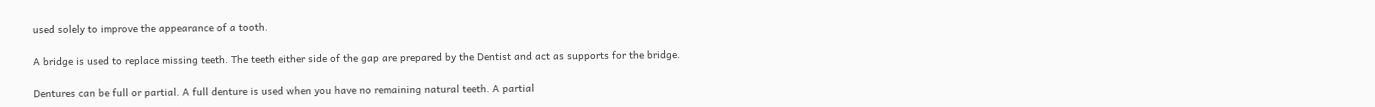used solely to improve the appearance of a tooth.

A bridge is used to replace missing teeth. The teeth either side of the gap are prepared by the Dentist and act as supports for the bridge.

Dentures can be full or partial. A full denture is used when you have no remaining natural teeth. A partial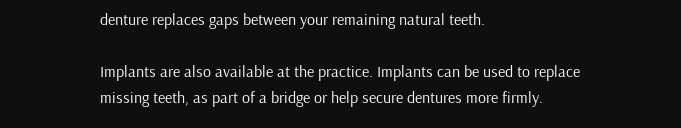denture replaces gaps between your remaining natural teeth.

Implants are also available at the practice. Implants can be used to replace missing teeth, as part of a bridge or help secure dentures more firmly.